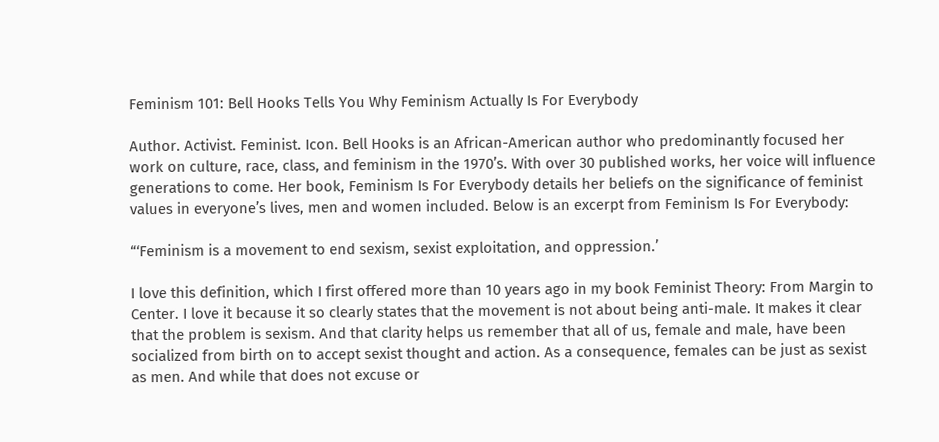Feminism 101: Bell Hooks Tells You Why Feminism Actually Is For Everybody

Author. Activist. Feminist. Icon. Bell Hooks is an African-American author who predominantly focused her work on culture, race, class, and feminism in the 1970’s. With over 30 published works, her voice will influence generations to come. Her book, Feminism Is For Everybody details her beliefs on the significance of feminist values in everyone’s lives, men and women included. Below is an excerpt from Feminism Is For Everybody:

“‘Feminism is a movement to end sexism, sexist exploitation, and oppression.’

I love this definition, which I first offered more than 10 years ago in my book Feminist Theory: From Margin to Center. I love it because it so clearly states that the movement is not about being anti-male. It makes it clear that the problem is sexism. And that clarity helps us remember that all of us, female and male, have been socialized from birth on to accept sexist thought and action. As a consequence, females can be just as sexist as men. And while that does not excuse or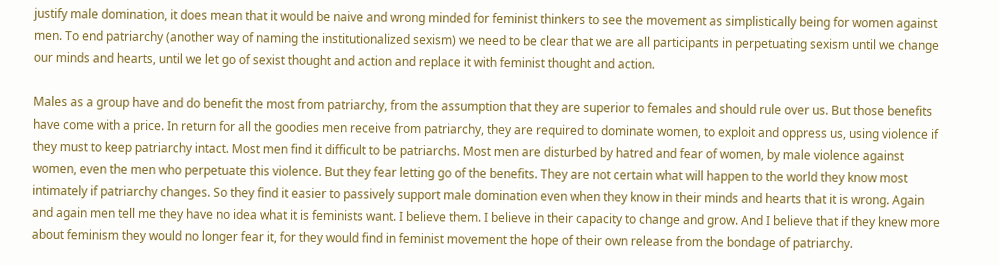justify male domination, it does mean that it would be naive and wrong minded for feminist thinkers to see the movement as simplistically being for women against men. To end patriarchy (another way of naming the institutionalized sexism) we need to be clear that we are all participants in perpetuating sexism until we change our minds and hearts, until we let go of sexist thought and action and replace it with feminist thought and action.

Males as a group have and do benefit the most from patriarchy, from the assumption that they are superior to females and should rule over us. But those benefits have come with a price. In return for all the goodies men receive from patriarchy, they are required to dominate women, to exploit and oppress us, using violence if they must to keep patriarchy intact. Most men find it difficult to be patriarchs. Most men are disturbed by hatred and fear of women, by male violence against women, even the men who perpetuate this violence. But they fear letting go of the benefits. They are not certain what will happen to the world they know most intimately if patriarchy changes. So they find it easier to passively support male domination even when they know in their minds and hearts that it is wrong. Again and again men tell me they have no idea what it is feminists want. I believe them. I believe in their capacity to change and grow. And I believe that if they knew more about feminism they would no longer fear it, for they would find in feminist movement the hope of their own release from the bondage of patriarchy.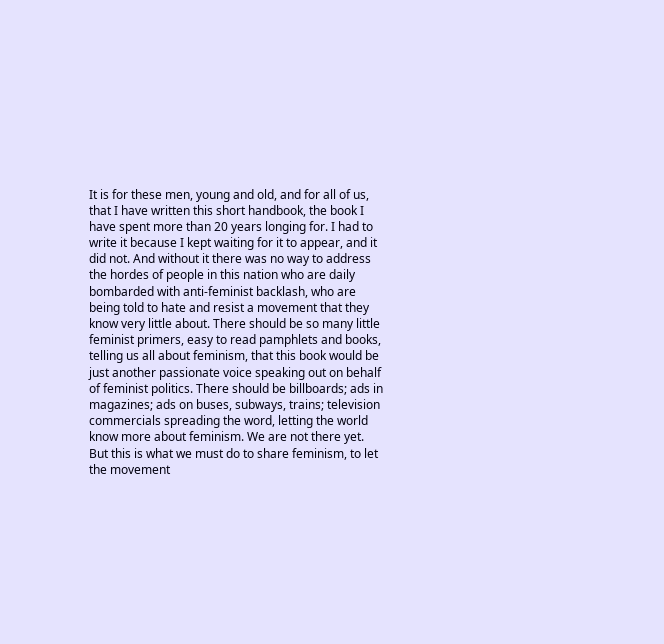It is for these men, young and old, and for all of us, that I have written this short handbook, the book I have spent more than 20 years longing for. I had to write it because I kept waiting for it to appear, and it did not. And without it there was no way to address the hordes of people in this nation who are daily bombarded with anti-feminist backlash, who are being told to hate and resist a movement that they know very little about. There should be so many little feminist primers, easy to read pamphlets and books, telling us all about feminism, that this book would be just another passionate voice speaking out on behalf of feminist politics. There should be billboards; ads in magazines; ads on buses, subways, trains; television commercials spreading the word, letting the world know more about feminism. We are not there yet. But this is what we must do to share feminism, to let the movement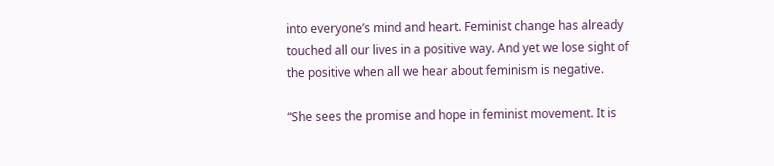into everyone’s mind and heart. Feminist change has already touched all our lives in a positive way. And yet we lose sight of the positive when all we hear about feminism is negative.

“She sees the promise and hope in feminist movement. It is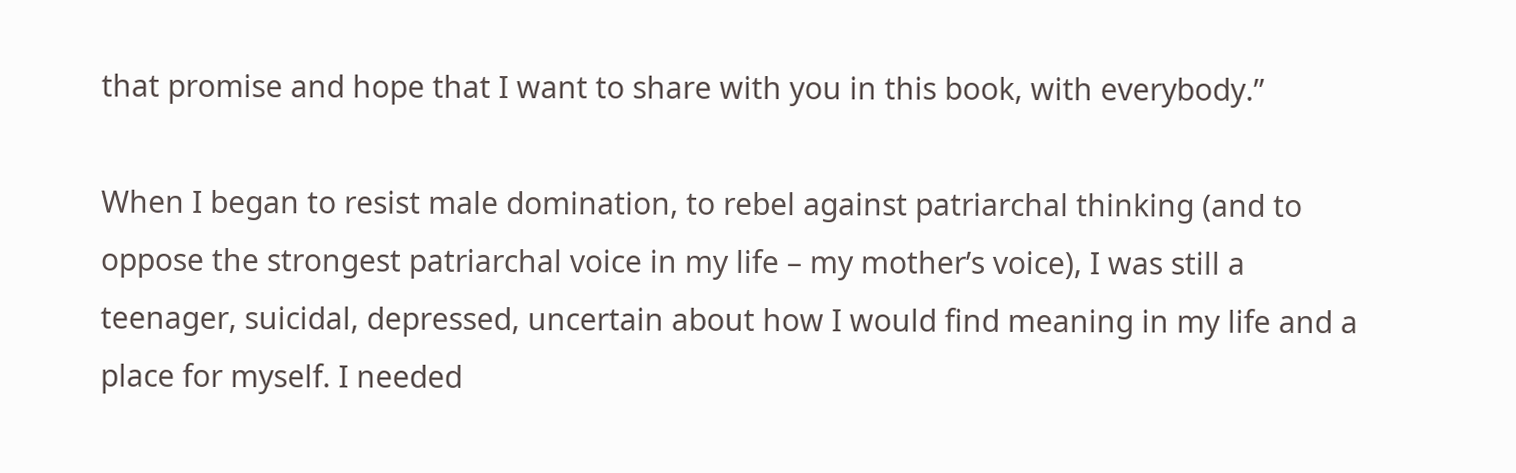that promise and hope that I want to share with you in this book, with everybody.”

When I began to resist male domination, to rebel against patriarchal thinking (and to oppose the strongest patriarchal voice in my life – my mother’s voice), I was still a teenager, suicidal, depressed, uncertain about how I would find meaning in my life and a place for myself. I needed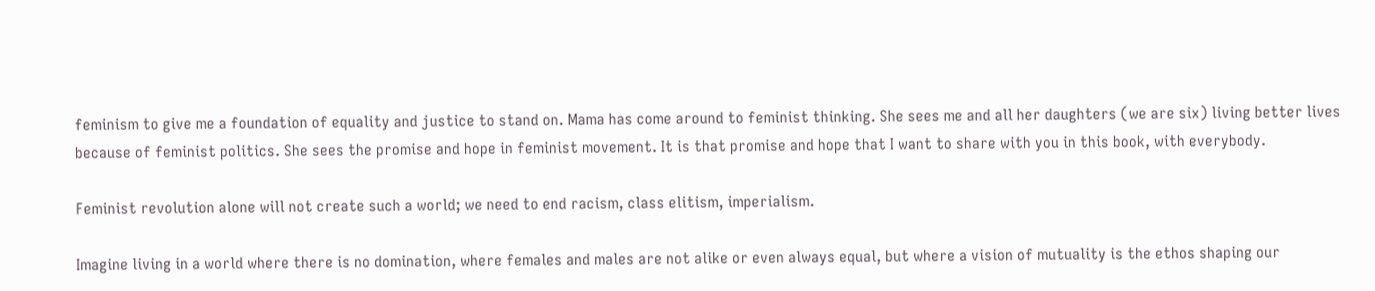feminism to give me a foundation of equality and justice to stand on. Mama has come around to feminist thinking. She sees me and all her daughters (we are six) living better lives because of feminist politics. She sees the promise and hope in feminist movement. It is that promise and hope that I want to share with you in this book, with everybody.

Feminist revolution alone will not create such a world; we need to end racism, class elitism, imperialism.

Imagine living in a world where there is no domination, where females and males are not alike or even always equal, but where a vision of mutuality is the ethos shaping our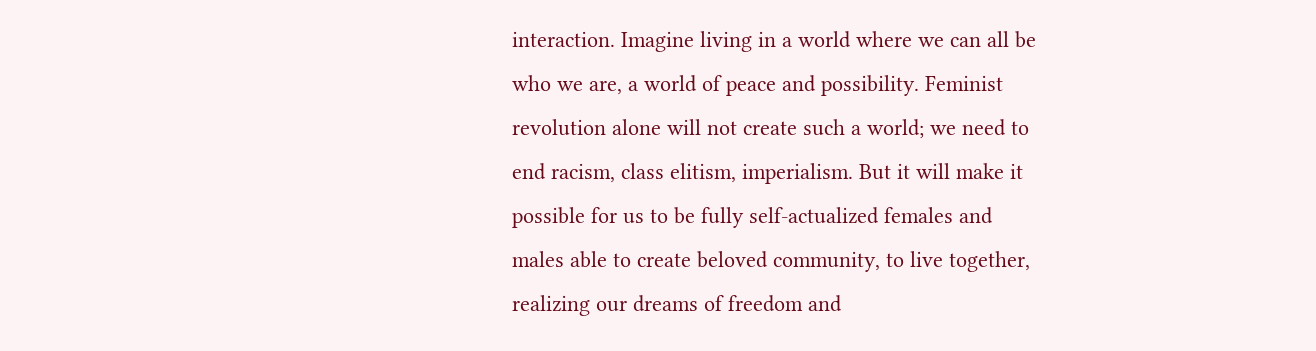interaction. Imagine living in a world where we can all be who we are, a world of peace and possibility. Feminist revolution alone will not create such a world; we need to end racism, class elitism, imperialism. But it will make it possible for us to be fully self-actualized females and males able to create beloved community, to live together, realizing our dreams of freedom and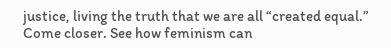justice, living the truth that we are all “created equal.” Come closer. See how feminism can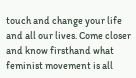touch and change your life and all our lives. Come closer and know firsthand what feminist movement is all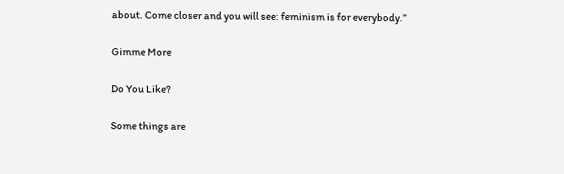about. Come closer and you will see: feminism is for everybody.”

Gimme More

Do You Like?

Some things are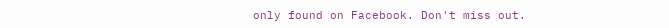only found on Facebook. Don't miss out.